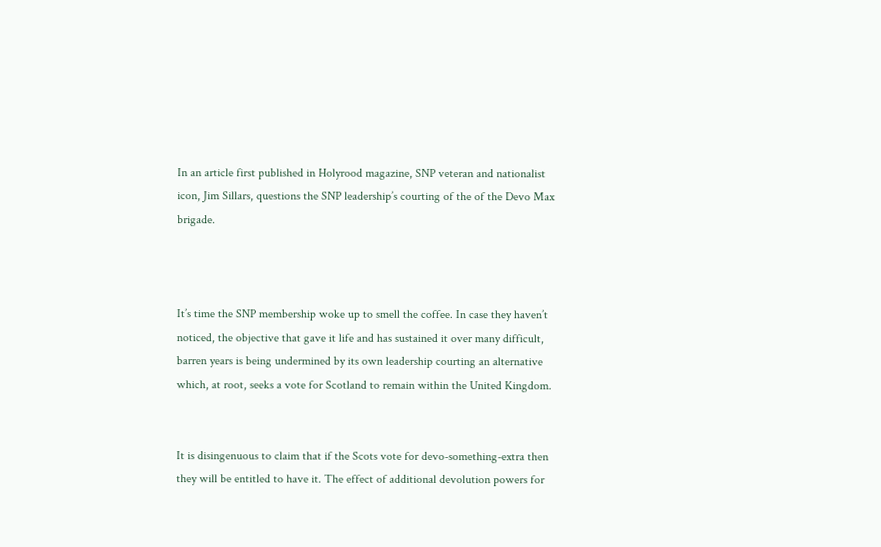In an article first published in Holyrood magazine, SNP veteran and nationalist icon, Jim Sillars, questions the SNP leadership’s courting of the of the Devo Max brigade.



It’s time the SNP membership woke up to smell the coffee. In case they haven’t noticed, the objective that gave it life and has sustained it over many difficult, barren years is being undermined by its own leadership courting an alternative which, at root, seeks a vote for Scotland to remain within the United Kingdom.


It is disingenuous to claim that if the Scots vote for devo-something-extra then they will be entitled to have it. The effect of additional devolution powers for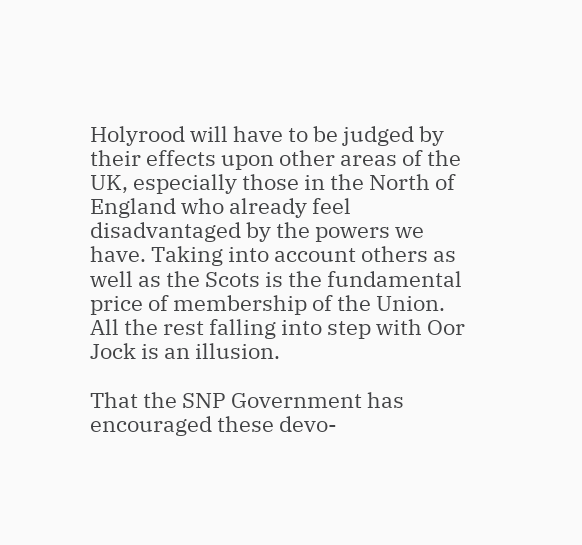Holyrood will have to be judged by their effects upon other areas of the UK, especially those in the North of England who already feel disadvantaged by the powers we have. Taking into account others as well as the Scots is the fundamental price of membership of the Union. All the rest falling into step with Oor Jock is an illusion.

That the SNP Government has encouraged these devo-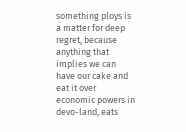something ploys is a matter for deep regret, because anything that implies we can have our cake and eat it over economic powers in devo-land, eats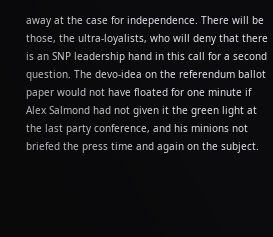away at the case for independence. There will be those, the ultra-loyalists, who will deny that there is an SNP leadership hand in this call for a second question. The devo-idea on the referendum ballot paper would not have floated for one minute if Alex Salmond had not given it the green light at the last party conference, and his minions not briefed the press time and again on the subject.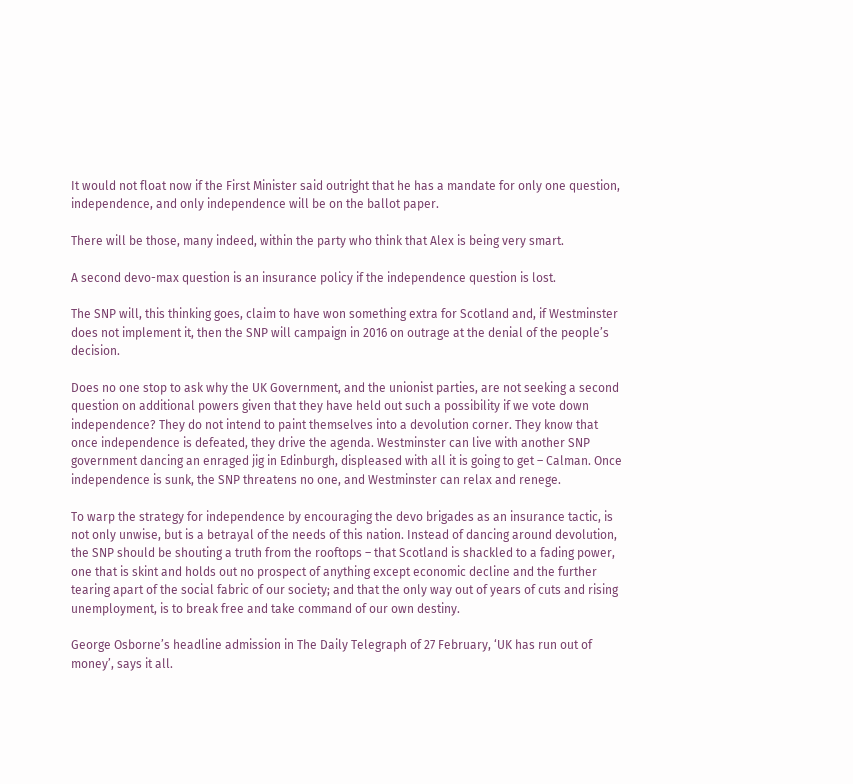It would not float now if the First Minister said outright that he has a mandate for only one question, independence, and only independence will be on the ballot paper.

There will be those, many indeed, within the party who think that Alex is being very smart.

A second devo-max question is an insurance policy if the independence question is lost.

The SNP will, this thinking goes, claim to have won something extra for Scotland and, if Westminster does not implement it, then the SNP will campaign in 2016 on outrage at the denial of the people’s decision.

Does no one stop to ask why the UK Government, and the unionist parties, are not seeking a second question on additional powers given that they have held out such a possibility if we vote down independence? They do not intend to paint themselves into a devolution corner. They know that once independence is defeated, they drive the agenda. Westminster can live with another SNP government dancing an enraged jig in Edinburgh, displeased with all it is going to get – Calman. Once independence is sunk, the SNP threatens no one, and Westminster can relax and renege.

To warp the strategy for independence by encouraging the devo brigades as an insurance tactic, is not only unwise, but is a betrayal of the needs of this nation. Instead of dancing around devolution, the SNP should be shouting a truth from the rooftops – that Scotland is shackled to a fading power, one that is skint and holds out no prospect of anything except economic decline and the further tearing apart of the social fabric of our society; and that the only way out of years of cuts and rising unemployment, is to break free and take command of our own destiny.

George Osborne’s headline admission in The Daily Telegraph of 27 February, ‘UK has run out of money’, says it all.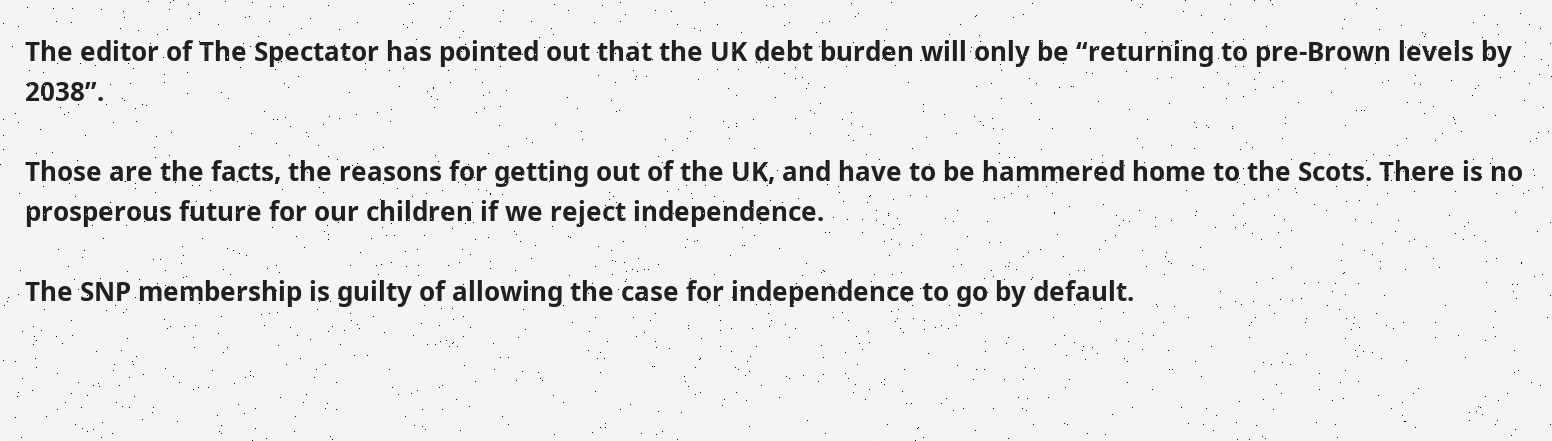The editor of The Spectator has pointed out that the UK debt burden will only be “returning to pre-Brown levels by 2038”.

Those are the facts, the reasons for getting out of the UK, and have to be hammered home to the Scots. There is no prosperous future for our children if we reject independence.

The SNP membership is guilty of allowing the case for independence to go by default.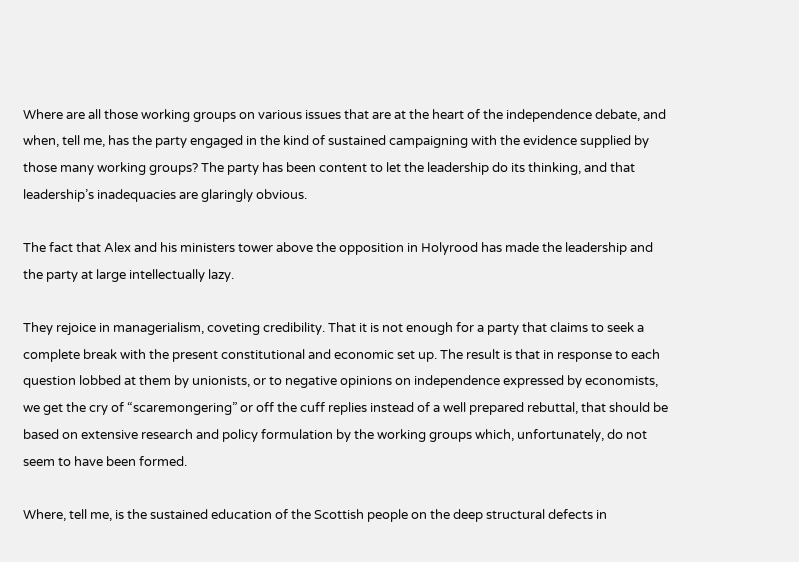Where are all those working groups on various issues that are at the heart of the independence debate, and when, tell me, has the party engaged in the kind of sustained campaigning with the evidence supplied by those many working groups? The party has been content to let the leadership do its thinking, and that leadership’s inadequacies are glaringly obvious.

The fact that Alex and his ministers tower above the opposition in Holyrood has made the leadership and the party at large intellectually lazy.

They rejoice in managerialism, coveting credibility. That it is not enough for a party that claims to seek a complete break with the present constitutional and economic set up. The result is that in response to each question lobbed at them by unionists, or to negative opinions on independence expressed by economists, we get the cry of “scaremongering” or off the cuff replies instead of a well prepared rebuttal, that should be based on extensive research and policy formulation by the working groups which, unfortunately, do not seem to have been formed.

Where, tell me, is the sustained education of the Scottish people on the deep structural defects in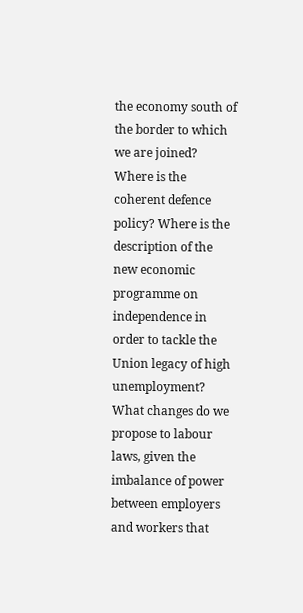the economy south of the border to which we are joined? Where is the coherent defence policy? Where is the description of the new economic programme on independence in order to tackle the Union legacy of high unemployment? What changes do we propose to labour laws, given the imbalance of power between employers and workers that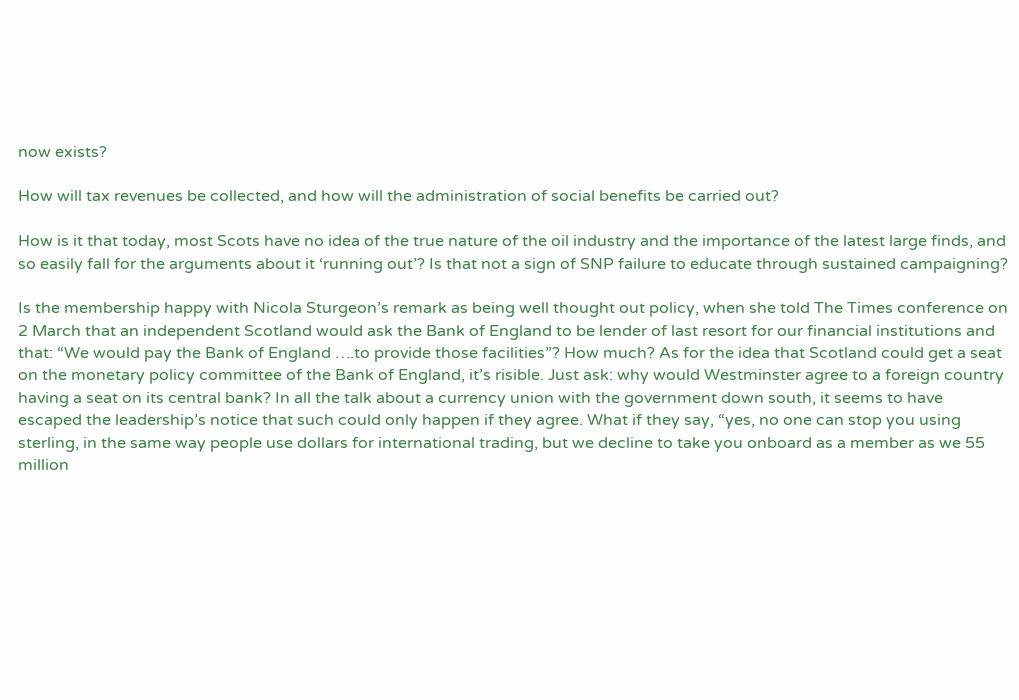now exists?

How will tax revenues be collected, and how will the administration of social benefits be carried out?

How is it that today, most Scots have no idea of the true nature of the oil industry and the importance of the latest large finds, and so easily fall for the arguments about it ‘running out’? Is that not a sign of SNP failure to educate through sustained campaigning?

Is the membership happy with Nicola Sturgeon’s remark as being well thought out policy, when she told The Times conference on 2 March that an independent Scotland would ask the Bank of England to be lender of last resort for our financial institutions and that: “We would pay the Bank of England ….to provide those facilities”? How much? As for the idea that Scotland could get a seat on the monetary policy committee of the Bank of England, it’s risible. Just ask: why would Westminster agree to a foreign country having a seat on its central bank? In all the talk about a currency union with the government down south, it seems to have escaped the leadership’s notice that such could only happen if they agree. What if they say, “yes, no one can stop you using sterling, in the same way people use dollars for international trading, but we decline to take you onboard as a member as we 55 million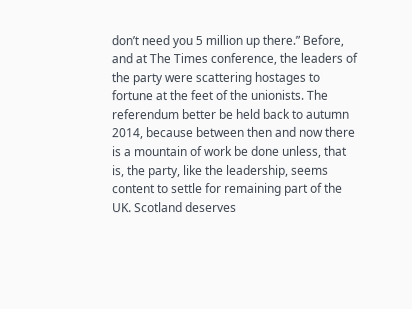don’t need you 5 million up there.” Before, and at The Times conference, the leaders of the party were scattering hostages to fortune at the feet of the unionists. The referendum better be held back to autumn 2014, because between then and now there is a mountain of work be done unless, that is, the party, like the leadership, seems content to settle for remaining part of the UK. Scotland deserves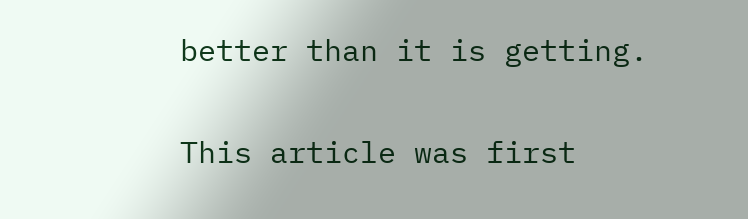better than it is getting.

This article was first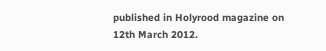published in Holyrood magazine on 12th March 2012.